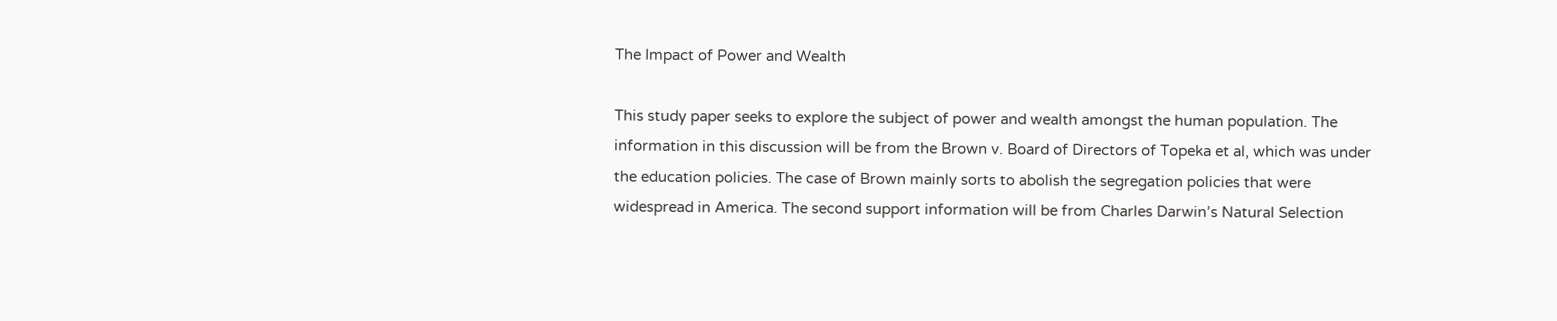The Impact of Power and Wealth

This study paper seeks to explore the subject of power and wealth amongst the human population. The information in this discussion will be from the Brown v. Board of Directors of Topeka et al, which was under the education policies. The case of Brown mainly sorts to abolish the segregation policies that were widespread in America. The second support information will be from Charles Darwin’s Natural Selection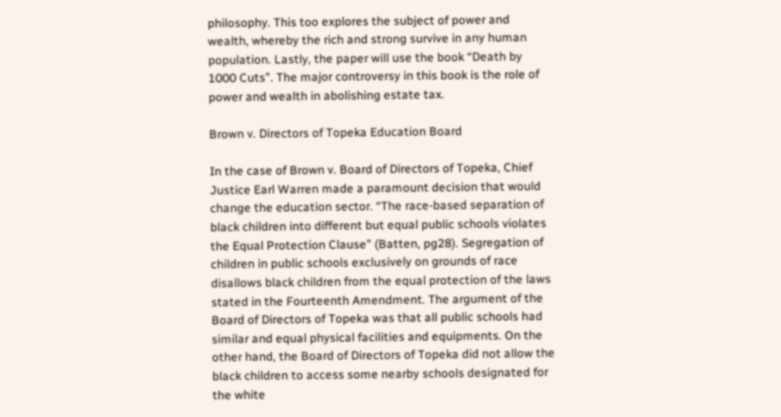philosophy. This too explores the subject of power and wealth, whereby the rich and strong survive in any human population. Lastly, the paper will use the book “Death by 1000 Cuts”. The major controversy in this book is the role of power and wealth in abolishing estate tax.

Brown v. Directors of Topeka Education Board

In the case of Brown v. Board of Directors of Topeka, Chief Justice Earl Warren made a paramount decision that would change the education sector. “The race-based separation of black children into different but equal public schools violates the Equal Protection Clause” (Batten, pg28). Segregation of children in public schools exclusively on grounds of race disallows black children from the equal protection of the laws stated in the Fourteenth Amendment. The argument of the Board of Directors of Topeka was that all public schools had similar and equal physical facilities and equipments. On the other hand, the Board of Directors of Topeka did not allow the black children to access some nearby schools designated for the white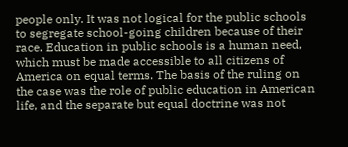people only. It was not logical for the public schools to segregate school-going children because of their race. Education in public schools is a human need, which must be made accessible to all citizens of America on equal terms. The basis of the ruling on the case was the role of public education in American life, and the separate but equal doctrine was not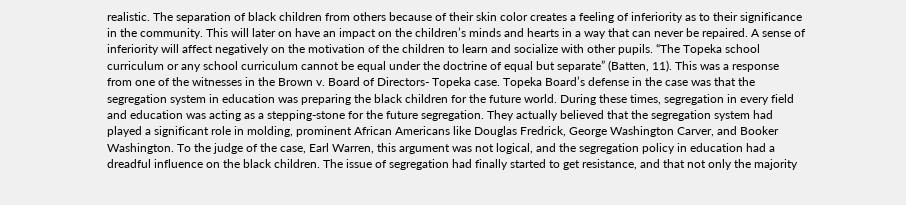realistic. The separation of black children from others because of their skin color creates a feeling of inferiority as to their significance in the community. This will later on have an impact on the children’s minds and hearts in a way that can never be repaired. A sense of inferiority will affect negatively on the motivation of the children to learn and socialize with other pupils. “The Topeka school curriculum or any school curriculum cannot be equal under the doctrine of equal but separate” (Batten, 11). This was a response from one of the witnesses in the Brown v. Board of Directors- Topeka case. Topeka Board’s defense in the case was that the segregation system in education was preparing the black children for the future world. During these times, segregation in every field and education was acting as a stepping-stone for the future segregation. They actually believed that the segregation system had played a significant role in molding, prominent African Americans like Douglas Fredrick, George Washington Carver, and Booker Washington. To the judge of the case, Earl Warren, this argument was not logical, and the segregation policy in education had a dreadful influence on the black children. The issue of segregation had finally started to get resistance, and that not only the majority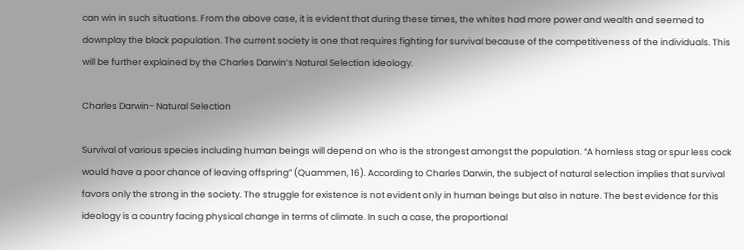can win in such situations. From the above case, it is evident that during these times, the whites had more power and wealth and seemed to downplay the black population. The current society is one that requires fighting for survival because of the competitiveness of the individuals. This will be further explained by the Charles Darwin’s Natural Selection ideology.

Charles Darwin- Natural Selection

Survival of various species including human beings will depend on who is the strongest amongst the population. “A hornless stag or spur less cock would have a poor chance of leaving offspring” (Quammen, 16). According to Charles Darwin, the subject of natural selection implies that survival favors only the strong in the society. The struggle for existence is not evident only in human beings but also in nature. The best evidence for this ideology is a country facing physical change in terms of climate. In such a case, the proportional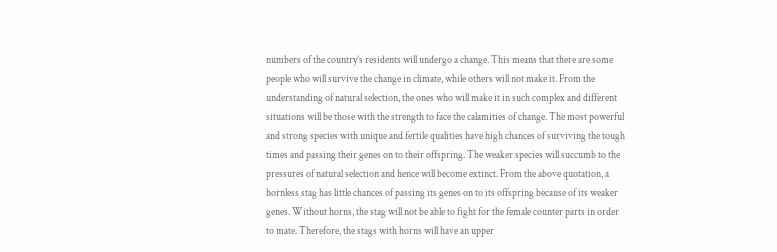numbers of the country’s residents will undergo a change. This means that there are some people who will survive the change in climate, while others will not make it. From the understanding of natural selection, the ones who will make it in such complex and different situations will be those with the strength to face the calamities of change. The most powerful and strong species with unique and fertile qualities have high chances of surviving the tough times and passing their genes on to their offspring. The weaker species will succumb to the pressures of natural selection and hence will become extinct. From the above quotation, a hornless stag has little chances of passing its genes on to its offspring because of its weaker genes. Without horns, the stag will not be able to fight for the female counter parts in order to mate. Therefore, the stags with horns will have an upper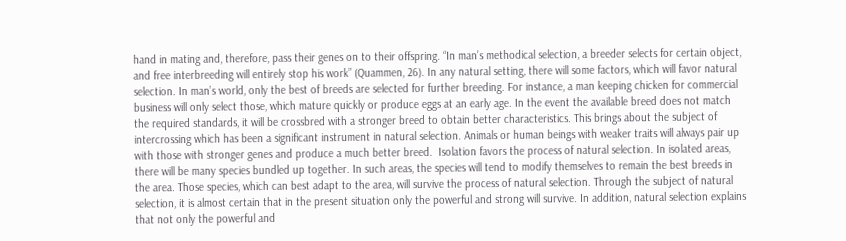hand in mating and, therefore, pass their genes on to their offspring. “In man’s methodical selection, a breeder selects for certain object, and free interbreeding will entirely stop his work” (Quammen, 26). In any natural setting, there will some factors, which will favor natural selection. In man’s world, only the best of breeds are selected for further breeding. For instance, a man keeping chicken for commercial business will only select those, which mature quickly or produce eggs at an early age. In the event the available breed does not match the required standards, it will be crossbred with a stronger breed to obtain better characteristics. This brings about the subject of intercrossing which has been a significant instrument in natural selection. Animals or human beings with weaker traits will always pair up with those with stronger genes and produce a much better breed.  Isolation favors the process of natural selection. In isolated areas, there will be many species bundled up together. In such areas, the species will tend to modify themselves to remain the best breeds in the area. Those species, which can best adapt to the area, will survive the process of natural selection. Through the subject of natural selection, it is almost certain that in the present situation only the powerful and strong will survive. In addition, natural selection explains that not only the powerful and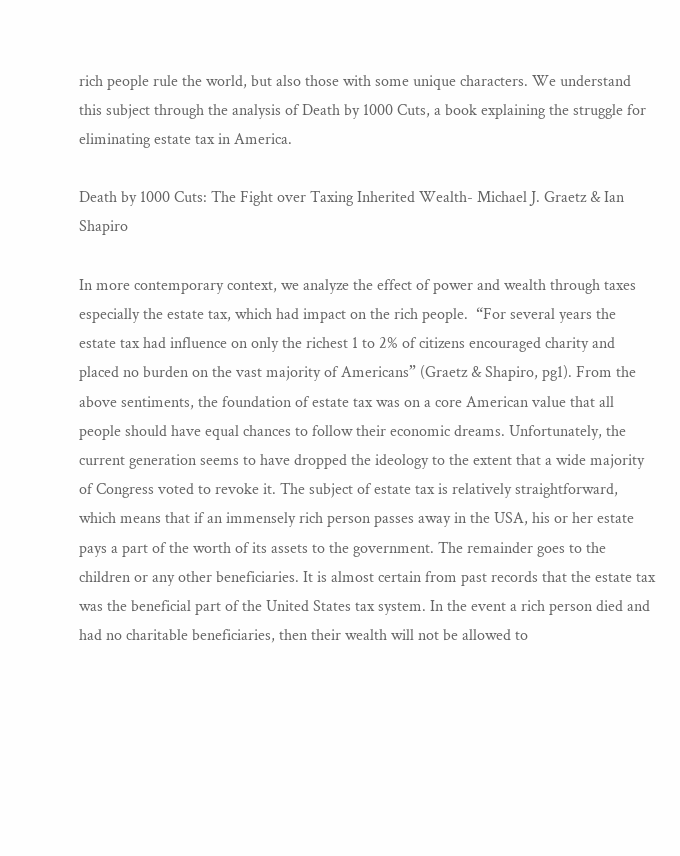rich people rule the world, but also those with some unique characters. We understand this subject through the analysis of Death by 1000 Cuts, a book explaining the struggle for eliminating estate tax in America.

Death by 1000 Cuts: The Fight over Taxing Inherited Wealth- Michael J. Graetz & Ian Shapiro

In more contemporary context, we analyze the effect of power and wealth through taxes especially the estate tax, which had impact on the rich people.  “For several years the estate tax had influence on only the richest 1 to 2% of citizens encouraged charity and placed no burden on the vast majority of Americans” (Graetz & Shapiro, pg1). From the above sentiments, the foundation of estate tax was on a core American value that all people should have equal chances to follow their economic dreams. Unfortunately, the current generation seems to have dropped the ideology to the extent that a wide majority of Congress voted to revoke it. The subject of estate tax is relatively straightforward, which means that if an immensely rich person passes away in the USA, his or her estate pays a part of the worth of its assets to the government. The remainder goes to the children or any other beneficiaries. It is almost certain from past records that the estate tax was the beneficial part of the United States tax system. In the event a rich person died and had no charitable beneficiaries, then their wealth will not be allowed to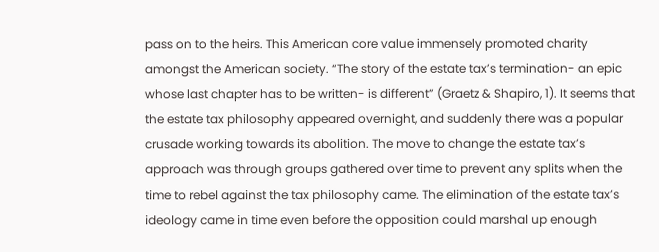pass on to the heirs. This American core value immensely promoted charity amongst the American society. “The story of the estate tax’s termination- an epic whose last chapter has to be written- is different” (Graetz & Shapiro, 1). It seems that the estate tax philosophy appeared overnight, and suddenly there was a popular crusade working towards its abolition. The move to change the estate tax’s approach was through groups gathered over time to prevent any splits when the time to rebel against the tax philosophy came. The elimination of the estate tax’s ideology came in time even before the opposition could marshal up enough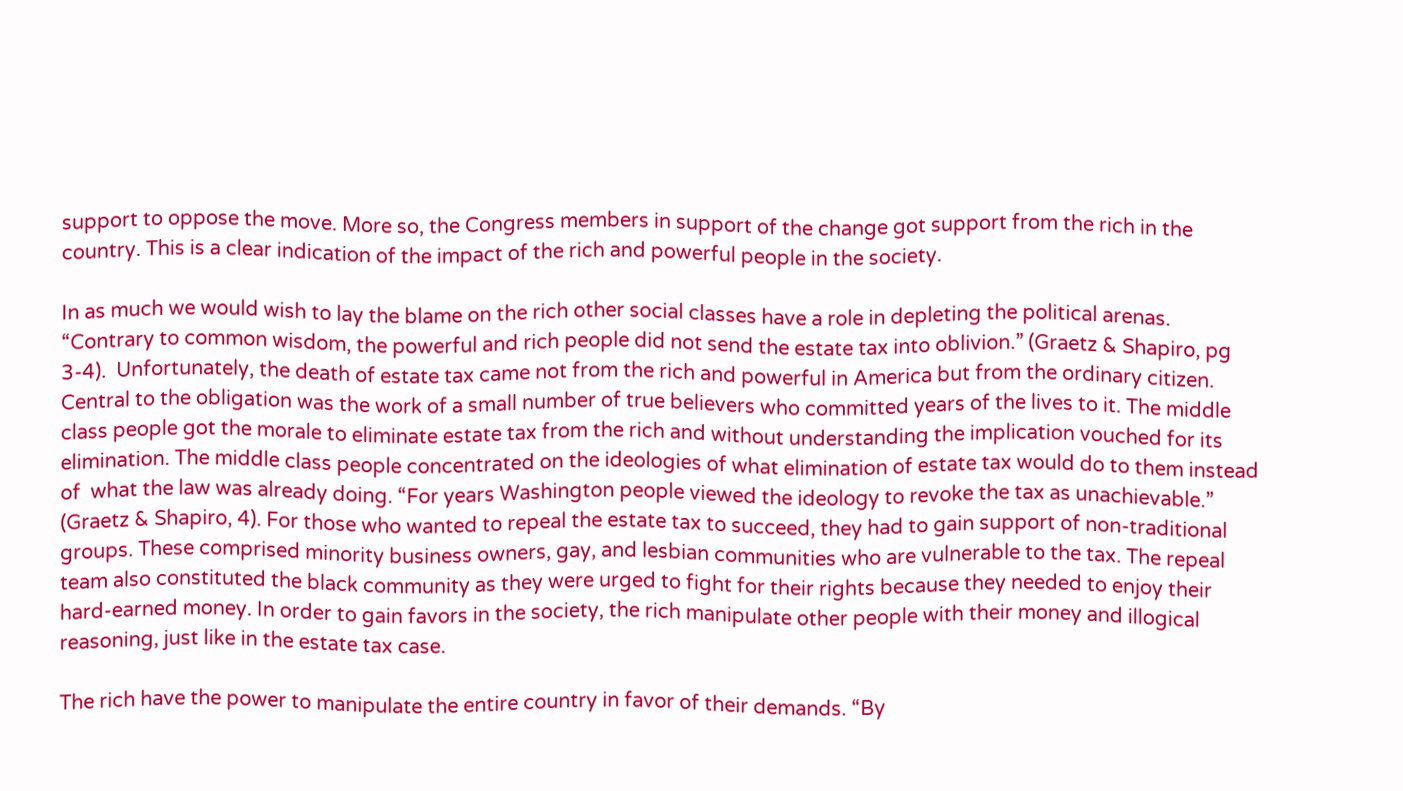support to oppose the move. More so, the Congress members in support of the change got support from the rich in the country. This is a clear indication of the impact of the rich and powerful people in the society.

In as much we would wish to lay the blame on the rich other social classes have a role in depleting the political arenas. “Contrary to common wisdom, the powerful and rich people did not send the estate tax into oblivion.” (Graetz & Shapiro, pg 3-4).  Unfortunately, the death of estate tax came not from the rich and powerful in America but from the ordinary citizen. Central to the obligation was the work of a small number of true believers who committed years of the lives to it. The middle class people got the morale to eliminate estate tax from the rich and without understanding the implication vouched for its elimination. The middle class people concentrated on the ideologies of what elimination of estate tax would do to them instead of  what the law was already doing. “For years Washington people viewed the ideology to revoke the tax as unachievable.” (Graetz & Shapiro, 4). For those who wanted to repeal the estate tax to succeed, they had to gain support of non-traditional groups. These comprised minority business owners, gay, and lesbian communities who are vulnerable to the tax. The repeal team also constituted the black community as they were urged to fight for their rights because they needed to enjoy their hard-earned money. In order to gain favors in the society, the rich manipulate other people with their money and illogical reasoning, just like in the estate tax case.

The rich have the power to manipulate the entire country in favor of their demands. “By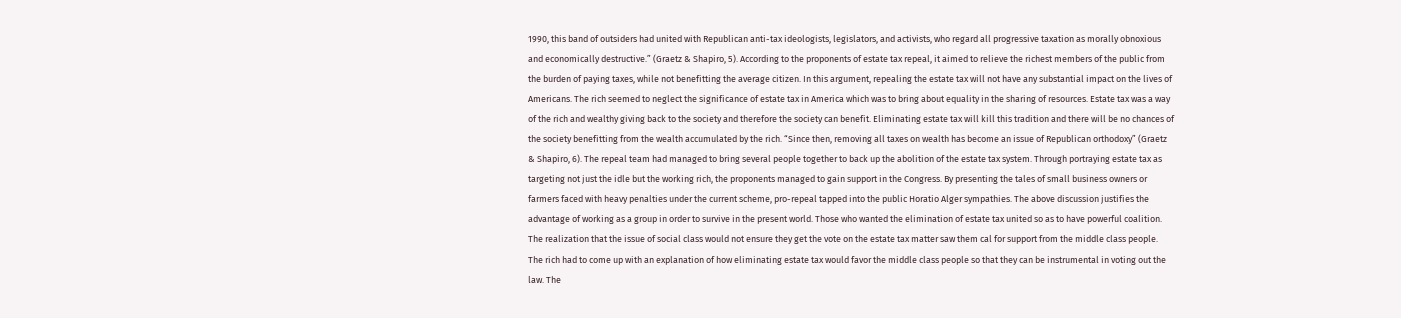1990, this band of outsiders had united with Republican anti-tax ideologists, legislators, and activists, who regard all progressive taxation as morally obnoxious and economically destructive.” (Graetz & Shapiro, 5). According to the proponents of estate tax repeal, it aimed to relieve the richest members of the public from the burden of paying taxes, while not benefitting the average citizen. In this argument, repealing the estate tax will not have any substantial impact on the lives of Americans. The rich seemed to neglect the significance of estate tax in America which was to bring about equality in the sharing of resources. Estate tax was a way of the rich and wealthy giving back to the society and therefore the society can benefit. Eliminating estate tax will kill this tradition and there will be no chances of the society benefitting from the wealth accumulated by the rich. “Since then, removing all taxes on wealth has become an issue of Republican orthodoxy” (Graetz & Shapiro, 6). The repeal team had managed to bring several people together to back up the abolition of the estate tax system. Through portraying estate tax as targeting not just the idle but the working rich, the proponents managed to gain support in the Congress. By presenting the tales of small business owners or farmers faced with heavy penalties under the current scheme, pro-repeal tapped into the public Horatio Alger sympathies. The above discussion justifies the advantage of working as a group in order to survive in the present world. Those who wanted the elimination of estate tax united so as to have powerful coalition. The realization that the issue of social class would not ensure they get the vote on the estate tax matter saw them cal for support from the middle class people. The rich had to come up with an explanation of how eliminating estate tax would favor the middle class people so that they can be instrumental in voting out the law. The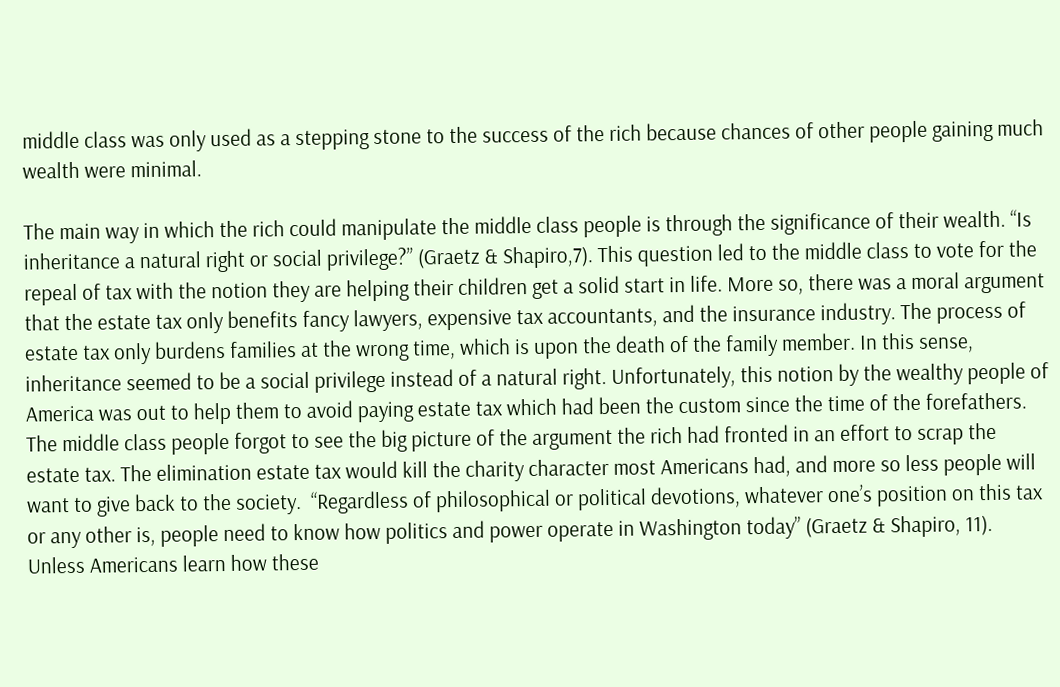middle class was only used as a stepping stone to the success of the rich because chances of other people gaining much wealth were minimal.

The main way in which the rich could manipulate the middle class people is through the significance of their wealth. “Is inheritance a natural right or social privilege?” (Graetz & Shapiro,7). This question led to the middle class to vote for the repeal of tax with the notion they are helping their children get a solid start in life. More so, there was a moral argument that the estate tax only benefits fancy lawyers, expensive tax accountants, and the insurance industry. The process of estate tax only burdens families at the wrong time, which is upon the death of the family member. In this sense, inheritance seemed to be a social privilege instead of a natural right. Unfortunately, this notion by the wealthy people of America was out to help them to avoid paying estate tax which had been the custom since the time of the forefathers. The middle class people forgot to see the big picture of the argument the rich had fronted in an effort to scrap the estate tax. The elimination estate tax would kill the charity character most Americans had, and more so less people will want to give back to the society.  “Regardless of philosophical or political devotions, whatever one’s position on this tax or any other is, people need to know how politics and power operate in Washington today” (Graetz & Shapiro, 11). Unless Americans learn how these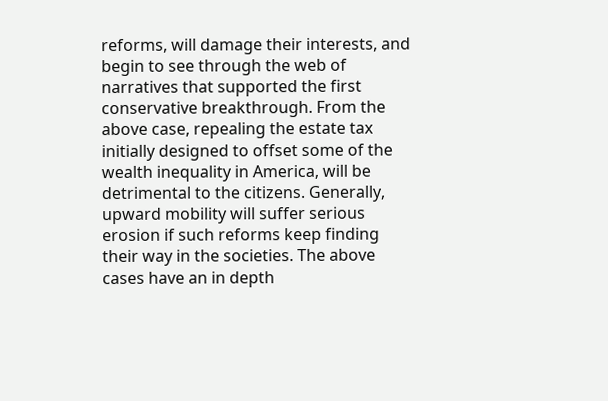reforms, will damage their interests, and begin to see through the web of narratives that supported the first conservative breakthrough. From the above case, repealing the estate tax initially designed to offset some of the wealth inequality in America, will be detrimental to the citizens. Generally, upward mobility will suffer serious erosion if such reforms keep finding their way in the societies. The above cases have an in depth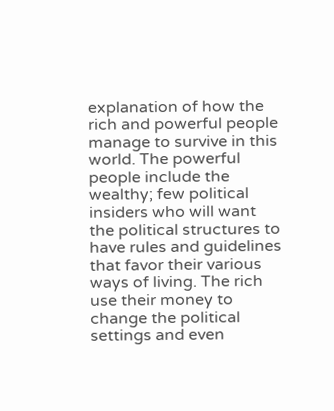explanation of how the rich and powerful people manage to survive in this world. The powerful people include the wealthy; few political insiders who will want the political structures to have rules and guidelines that favor their various ways of living. The rich use their money to change the political settings and even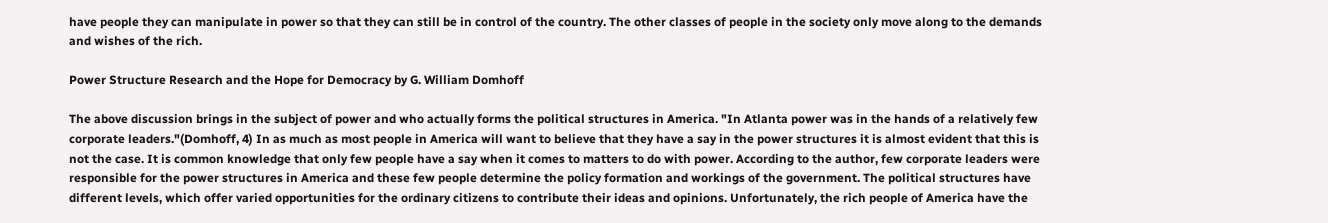have people they can manipulate in power so that they can still be in control of the country. The other classes of people in the society only move along to the demands and wishes of the rich.

Power Structure Research and the Hope for Democracy by G. William Domhoff

The above discussion brings in the subject of power and who actually forms the political structures in America. "In Atlanta power was in the hands of a relatively few corporate leaders."(Domhoff, 4) In as much as most people in America will want to believe that they have a say in the power structures it is almost evident that this is not the case. It is common knowledge that only few people have a say when it comes to matters to do with power. According to the author, few corporate leaders were responsible for the power structures in America and these few people determine the policy formation and workings of the government. The political structures have different levels, which offer varied opportunities for the ordinary citizens to contribute their ideas and opinions. Unfortunately, the rich people of America have the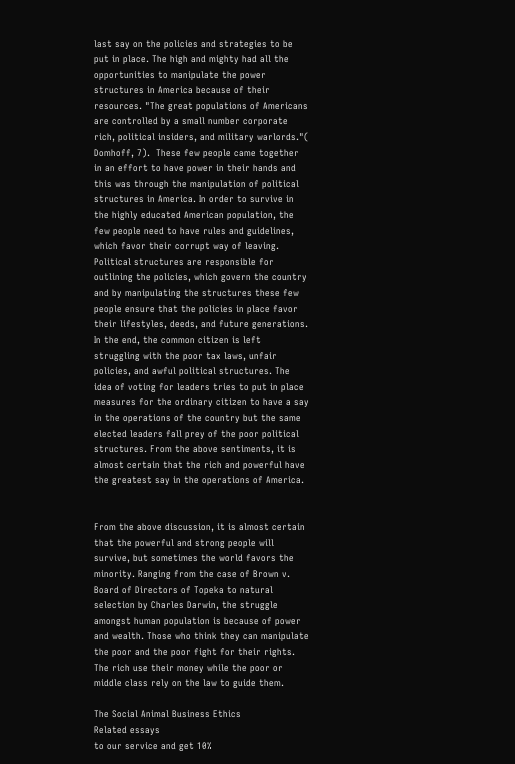last say on the policies and strategies to be put in place. The high and mighty had all the opportunities to manipulate the power structures in America because of their resources. "The great populations of Americans are controlled by a small number corporate rich, political insiders, and military warlords."( Domhoff, 7).  These few people came together in an effort to have power in their hands and this was through the manipulation of political structures in America. In order to survive in the highly educated American population, the few people need to have rules and guidelines, which favor their corrupt way of leaving. Political structures are responsible for outlining the policies, which govern the country and by manipulating the structures these few people ensure that the policies in place favor their lifestyles, deeds, and future generations. In the end, the common citizen is left struggling with the poor tax laws, unfair policies, and awful political structures. The idea of voting for leaders tries to put in place measures for the ordinary citizen to have a say in the operations of the country but the same elected leaders fall prey of the poor political structures. From the above sentiments, it is almost certain that the rich and powerful have the greatest say in the operations of America.


From the above discussion, it is almost certain that the powerful and strong people will survive, but sometimes the world favors the minority. Ranging from the case of Brown v. Board of Directors of Topeka to natural selection by Charles Darwin, the struggle amongst human population is because of power and wealth. Those who think they can manipulate the poor and the poor fight for their rights. The rich use their money while the poor or middle class rely on the law to guide them.

The Social Animal Business Ethics
Related essays
to our service and get 10%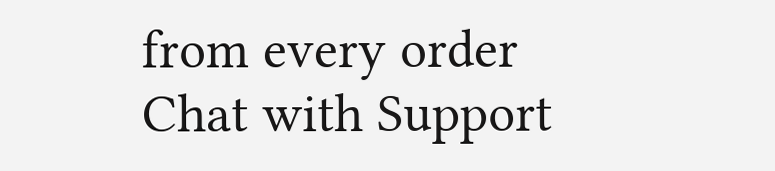from every order
Chat with Support